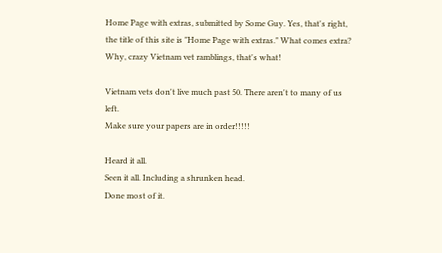Home Page with extras, submitted by Some Guy. Yes, that's right, the title of this site is "Home Page with extras." What comes extra? Why, crazy Vietnam vet ramblings, that's what!

Vietnam vets don't live much past 50. There aren't to many of us left.
Make sure your papers are in order!!!!!

Heard it all.
Seen it all. Including a shrunken head.
Done most of it.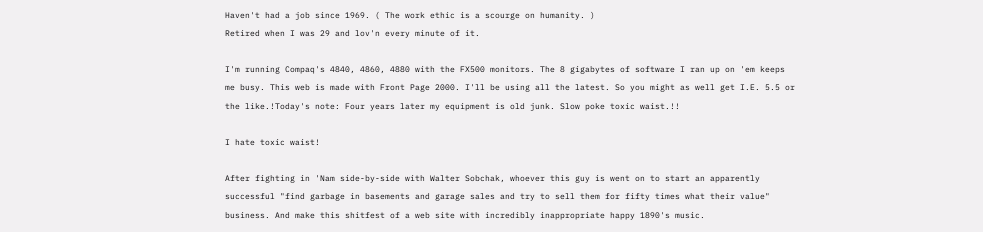Haven't had a job since 1969. ( The work ethic is a scourge on humanity. )
Retired when I was 29 and lov'n every minute of it.

I'm running Compaq's 4840, 4860, 4880 with the FX500 monitors. The 8 gigabytes of software I ran up on 'em keeps me busy. This web is made with Front Page 2000. I'll be using all the latest. So you might as well get I.E. 5.5 or the like.!Today's note: Four years later my equipment is old junk. Slow poke toxic waist.!!

I hate toxic waist!

After fighting in 'Nam side-by-side with Walter Sobchak, whoever this guy is went on to start an apparently successful "find garbage in basements and garage sales and try to sell them for fifty times what their value" business. And make this shitfest of a web site with incredibly inappropriate happy 1890's music.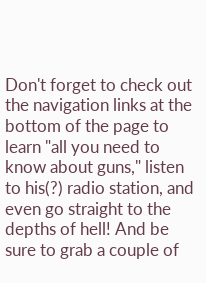Don't forget to check out the navigation links at the bottom of the page to learn "all you need to know about guns," listen to his(?) radio station, and even go straight to the depths of hell! And be sure to grab a couple of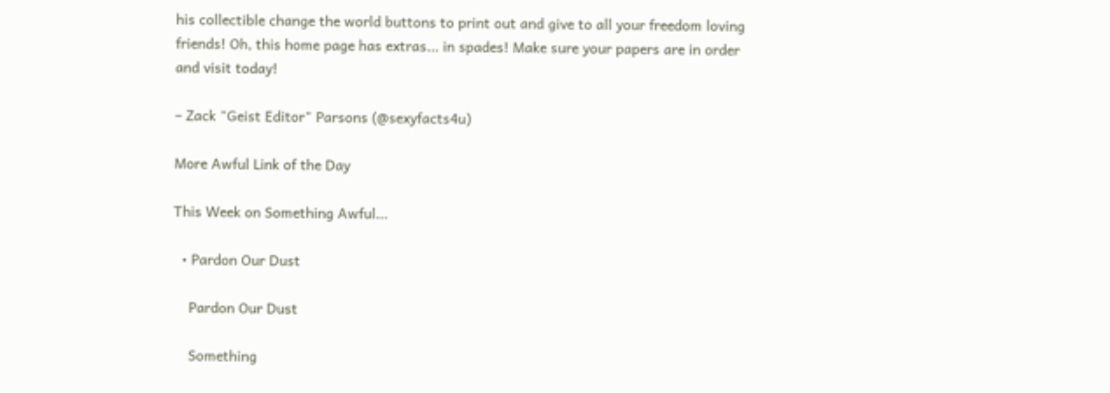his collectible change the world buttons to print out and give to all your freedom loving friends! Oh, this home page has extras... in spades! Make sure your papers are in order and visit today!

– Zack "Geist Editor" Parsons (@sexyfacts4u)

More Awful Link of the Day

This Week on Something Awful...

  • Pardon Our Dust

    Pardon Our Dust

    Something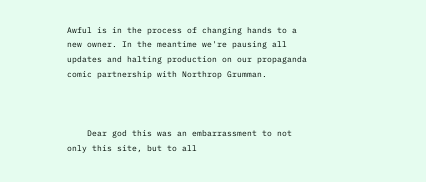Awful is in the process of changing hands to a new owner. In the meantime we're pausing all updates and halting production on our propaganda comic partnership with Northrop Grumman.



    Dear god this was an embarrassment to not only this site, but to all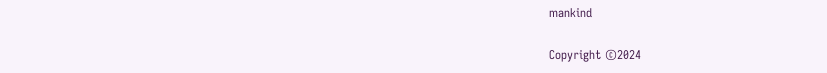mankind

Copyright ©2024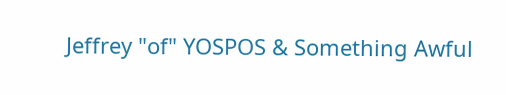Jeffrey "of" YOSPOS & Something Awful